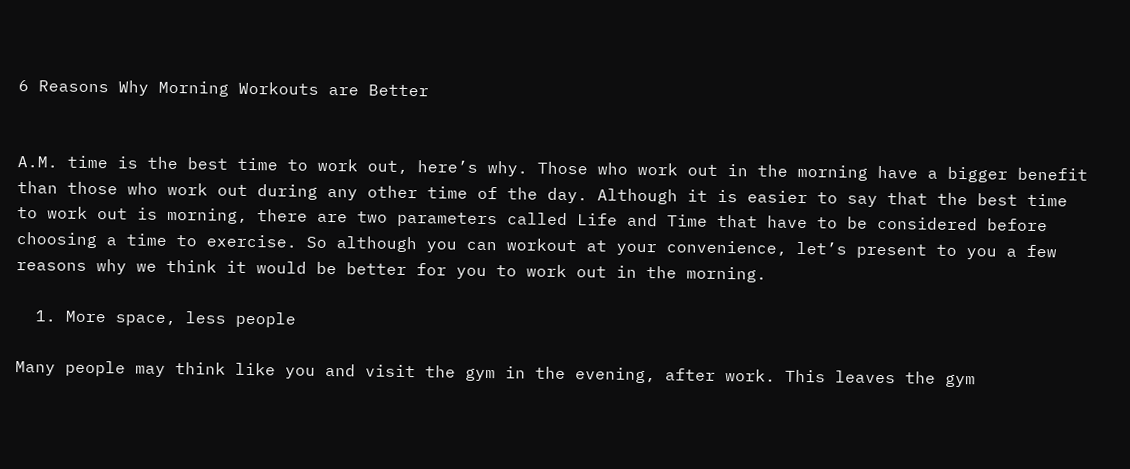6 Reasons Why Morning Workouts are Better


A.M. time is the best time to work out, here’s why. Those who work out in the morning have a bigger benefit than those who work out during any other time of the day. Although it is easier to say that the best time to work out is morning, there are two parameters called Life and Time that have to be considered before choosing a time to exercise. So although you can workout at your convenience, let’s present to you a few reasons why we think it would be better for you to work out in the morning.

  1. More space, less people

Many people may think like you and visit the gym in the evening, after work. This leaves the gym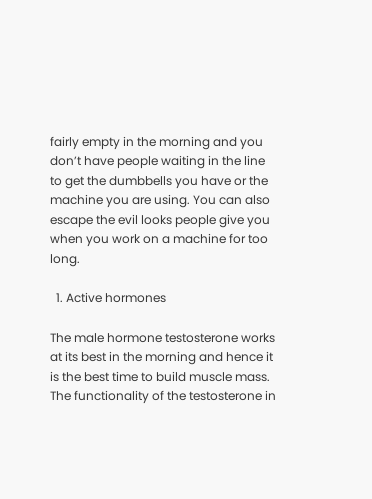fairly empty in the morning and you don’t have people waiting in the line to get the dumbbells you have or the machine you are using. You can also escape the evil looks people give you when you work on a machine for too long.

  1. Active hormones

The male hormone testosterone works at its best in the morning and hence it is the best time to build muscle mass. The functionality of the testosterone in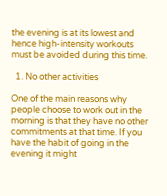the evening is at its lowest and hence high-intensity workouts must be avoided during this time.

  1. No other activities

One of the main reasons why people choose to work out in the morning is that they have no other commitments at that time. If you have the habit of going in the evening it might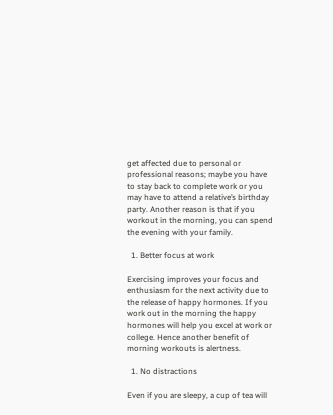get affected due to personal or professional reasons; maybe you have to stay back to complete work or you may have to attend a relative’s birthday party. Another reason is that if you workout in the morning, you can spend the evening with your family.

  1. Better focus at work

Exercising improves your focus and enthusiasm for the next activity due to the release of happy hormones. If you work out in the morning the happy hormones will help you excel at work or college. Hence another benefit of morning workouts is alertness.

  1. No distractions

Even if you are sleepy, a cup of tea will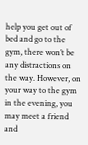help you get out of bed and go to the gym, there won’t be any distractions on the way. However, on your way to the gym in the evening, you may meet a friend and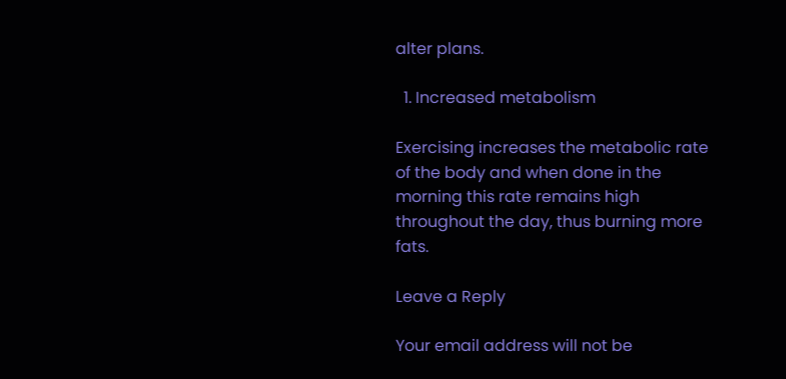alter plans.

  1. Increased metabolism

Exercising increases the metabolic rate of the body and when done in the morning this rate remains high throughout the day, thus burning more fats.

Leave a Reply

Your email address will not be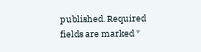published. Required fields are marked *